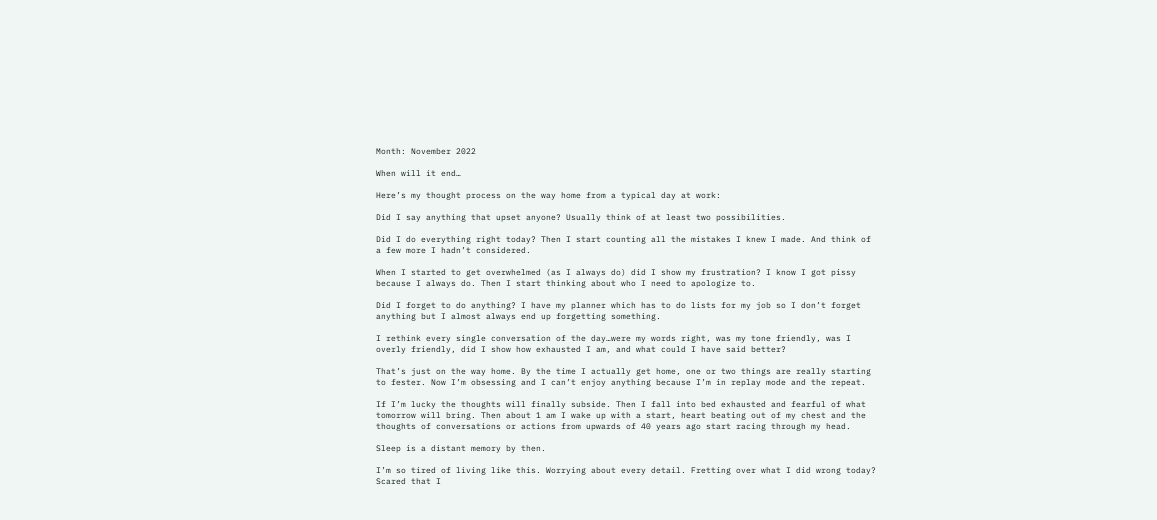Month: November 2022

When will it end…

Here’s my thought process on the way home from a typical day at work:

Did I say anything that upset anyone? Usually think of at least two possibilities.

Did I do everything right today? Then I start counting all the mistakes I knew I made. And think of a few more I hadn’t considered.

When I started to get overwhelmed (as I always do) did I show my frustration? I know I got pissy because I always do. Then I start thinking about who I need to apologize to.

Did I forget to do anything? I have my planner which has to do lists for my job so I don’t forget anything but I almost always end up forgetting something.

I rethink every single conversation of the day…were my words right, was my tone friendly, was I overly friendly, did I show how exhausted I am, and what could I have said better?

That’s just on the way home. By the time I actually get home, one or two things are really starting to fester. Now I’m obsessing and I can’t enjoy anything because I’m in replay mode and the repeat.

If I’m lucky the thoughts will finally subside. Then I fall into bed exhausted and fearful of what tomorrow will bring. Then about 1 am I wake up with a start, heart beating out of my chest and the thoughts of conversations or actions from upwards of 40 years ago start racing through my head.

Sleep is a distant memory by then.

I’m so tired of living like this. Worrying about every detail. Fretting over what I did wrong today? Scared that I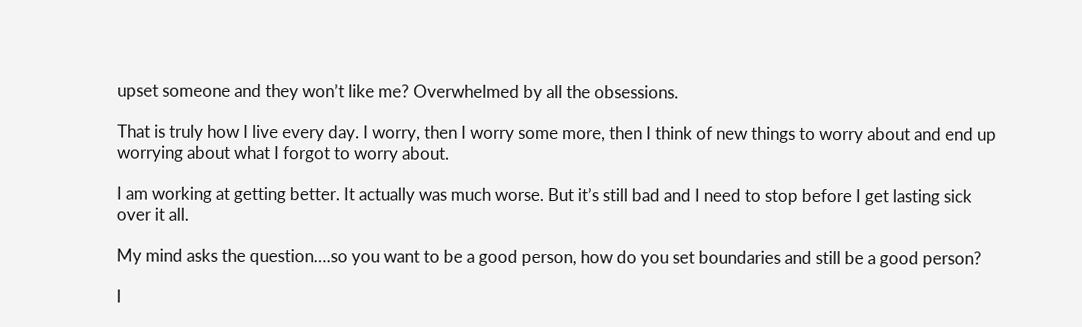upset someone and they won’t like me? Overwhelmed by all the obsessions.

That is truly how I live every day. I worry, then I worry some more, then I think of new things to worry about and end up worrying about what I forgot to worry about.

I am working at getting better. It actually was much worse. But it’s still bad and I need to stop before I get lasting sick over it all.

My mind asks the question….so you want to be a good person, how do you set boundaries and still be a good person?

I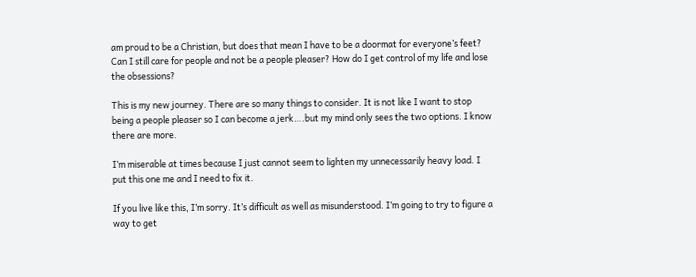am proud to be a Christian, but does that mean I have to be a doormat for everyone’s feet? Can I still care for people and not be a people pleaser? How do I get control of my life and lose the obsessions?

This is my new journey. There are so many things to consider. It is not like I want to stop being a people pleaser so I can become a jerk….but my mind only sees the two options. I know there are more.

I’m miserable at times because I just cannot seem to lighten my unnecessarily heavy load. I put this one me and I need to fix it.

If you live like this, I’m sorry. It’s difficult as well as misunderstood. I’m going to try to figure a way to get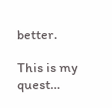better.

This is my quest…